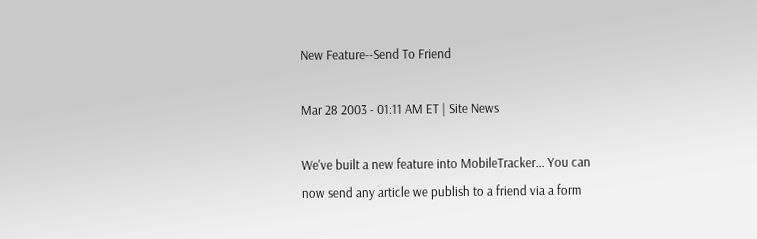New Feature--Send To Friend

Mar 28 2003 - 01:11 AM ET | Site News

We've built a new feature into MobileTracker... You can now send any article we publish to a friend via a form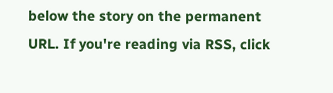below the story on the permanent URL. If you're reading via RSS, click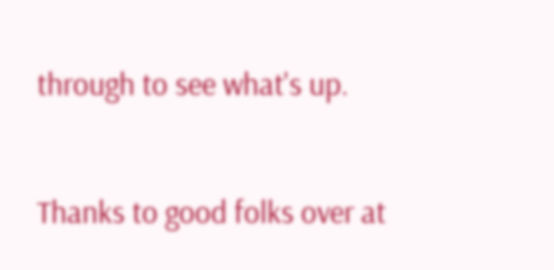through to see what's up.

Thanks to good folks over at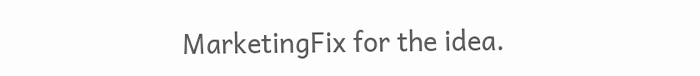MarketingFix for the idea.